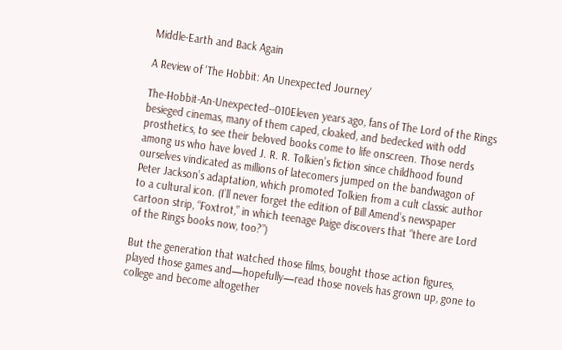Middle-Earth and Back Again

A Review of 'The Hobbit: An Unexpected Journey'

The-Hobbit-An-Unexpected--010Eleven years ago, fans of The Lord of the Rings besieged cinemas, many of them caped, cloaked, and bedecked with odd prosthetics, to see their beloved books come to life onscreen. Those nerds among us who have loved J. R. R. Tolkien’s fiction since childhood found ourselves vindicated as millions of latecomers jumped on the bandwagon of Peter Jackson’s adaptation, which promoted Tolkien from a cult classic author to a cultural icon. (I’ll never forget the edition of Bill Amend’s newspaper cartoon strip, “Foxtrot,” in which teenage Paige discovers that “there are Lord of the Rings books now, too?”)

But the generation that watched those films, bought those action figures, played those games and—hopefully—read those novels has grown up, gone to college and become altogether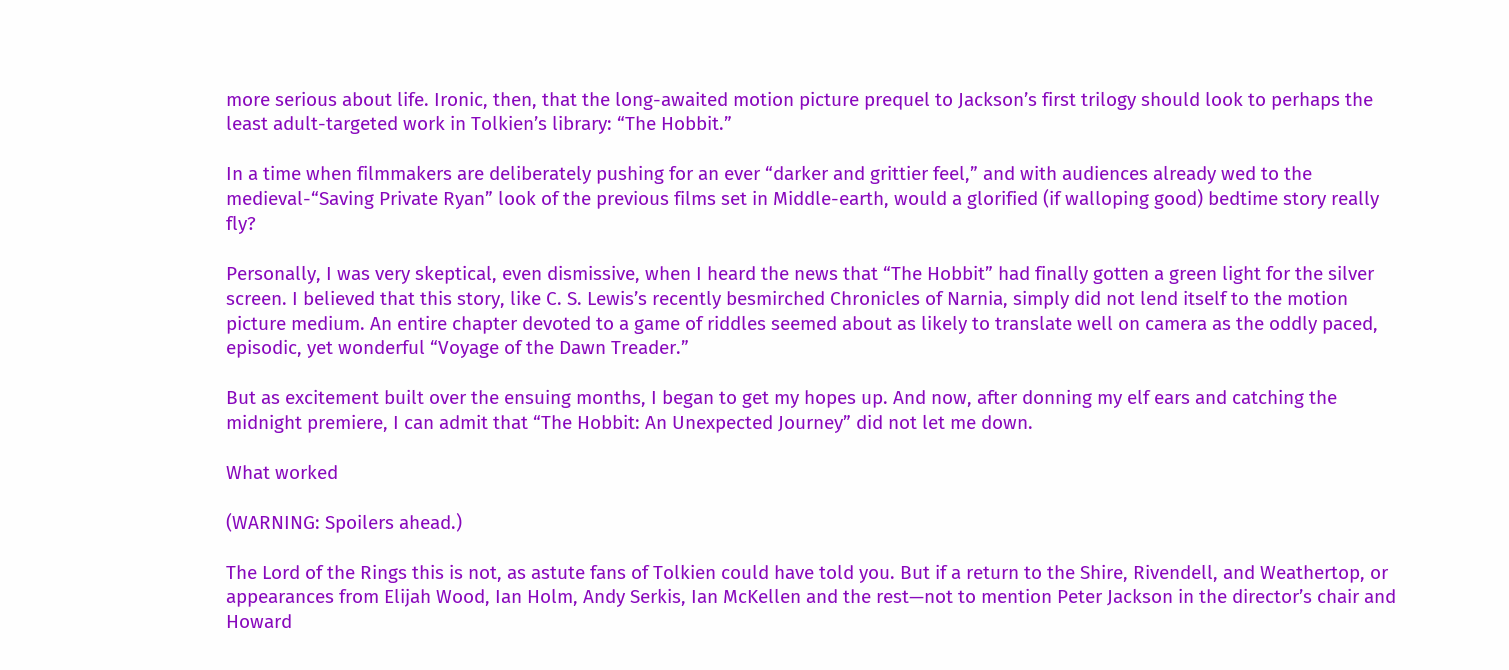more serious about life. Ironic, then, that the long-awaited motion picture prequel to Jackson’s first trilogy should look to perhaps the least adult-targeted work in Tolkien’s library: “The Hobbit.”

In a time when filmmakers are deliberately pushing for an ever “darker and grittier feel,” and with audiences already wed to the medieval-“Saving Private Ryan” look of the previous films set in Middle-earth, would a glorified (if walloping good) bedtime story really fly?

Personally, I was very skeptical, even dismissive, when I heard the news that “The Hobbit” had finally gotten a green light for the silver screen. I believed that this story, like C. S. Lewis’s recently besmirched Chronicles of Narnia, simply did not lend itself to the motion picture medium. An entire chapter devoted to a game of riddles seemed about as likely to translate well on camera as the oddly paced, episodic, yet wonderful “Voyage of the Dawn Treader.”

But as excitement built over the ensuing months, I began to get my hopes up. And now, after donning my elf ears and catching the midnight premiere, I can admit that “The Hobbit: An Unexpected Journey” did not let me down.

What worked

(WARNING: Spoilers ahead.)

The Lord of the Rings this is not, as astute fans of Tolkien could have told you. But if a return to the Shire, Rivendell, and Weathertop, or appearances from Elijah Wood, Ian Holm, Andy Serkis, Ian McKellen and the rest—not to mention Peter Jackson in the director’s chair and Howard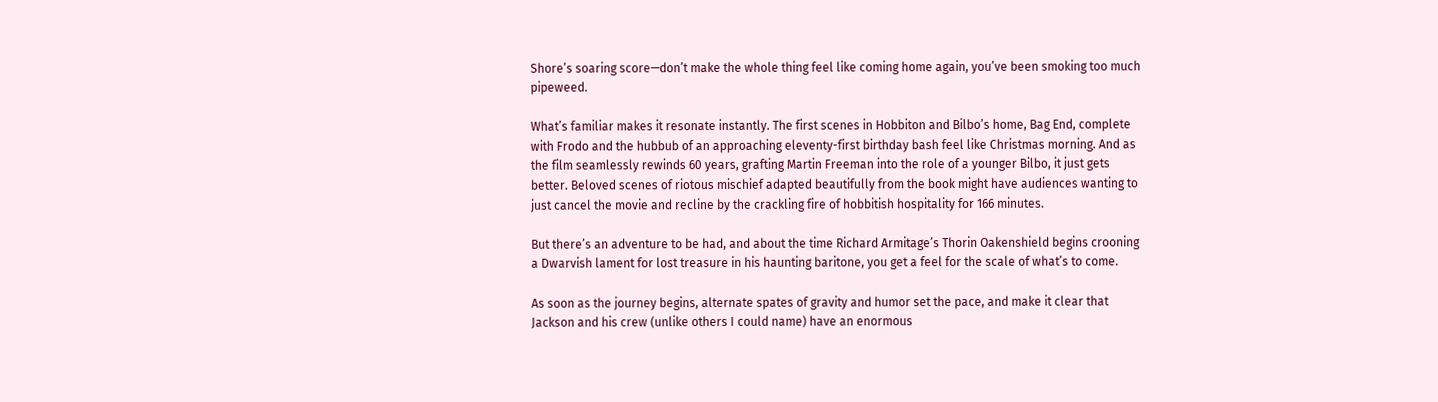Shore’s soaring score—don’t make the whole thing feel like coming home again, you’ve been smoking too much pipeweed.

What’s familiar makes it resonate instantly. The first scenes in Hobbiton and Bilbo’s home, Bag End, complete with Frodo and the hubbub of an approaching eleventy-first birthday bash feel like Christmas morning. And as the film seamlessly rewinds 60 years, grafting Martin Freeman into the role of a younger Bilbo, it just gets better. Beloved scenes of riotous mischief adapted beautifully from the book might have audiences wanting to just cancel the movie and recline by the crackling fire of hobbitish hospitality for 166 minutes.

But there’s an adventure to be had, and about the time Richard Armitage’s Thorin Oakenshield begins crooning a Dwarvish lament for lost treasure in his haunting baritone, you get a feel for the scale of what’s to come.

As soon as the journey begins, alternate spates of gravity and humor set the pace, and make it clear that Jackson and his crew (unlike others I could name) have an enormous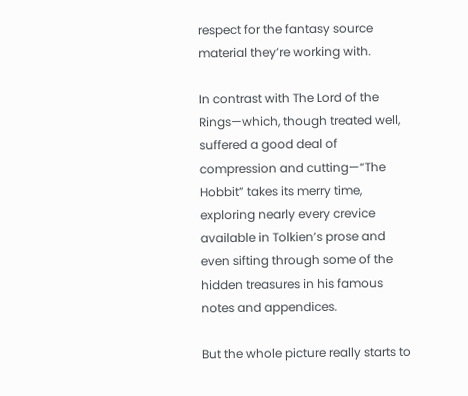respect for the fantasy source material they’re working with.

In contrast with The Lord of the Rings—which, though treated well, suffered a good deal of compression and cutting—“The Hobbit” takes its merry time, exploring nearly every crevice available in Tolkien’s prose and even sifting through some of the hidden treasures in his famous notes and appendices.

But the whole picture really starts to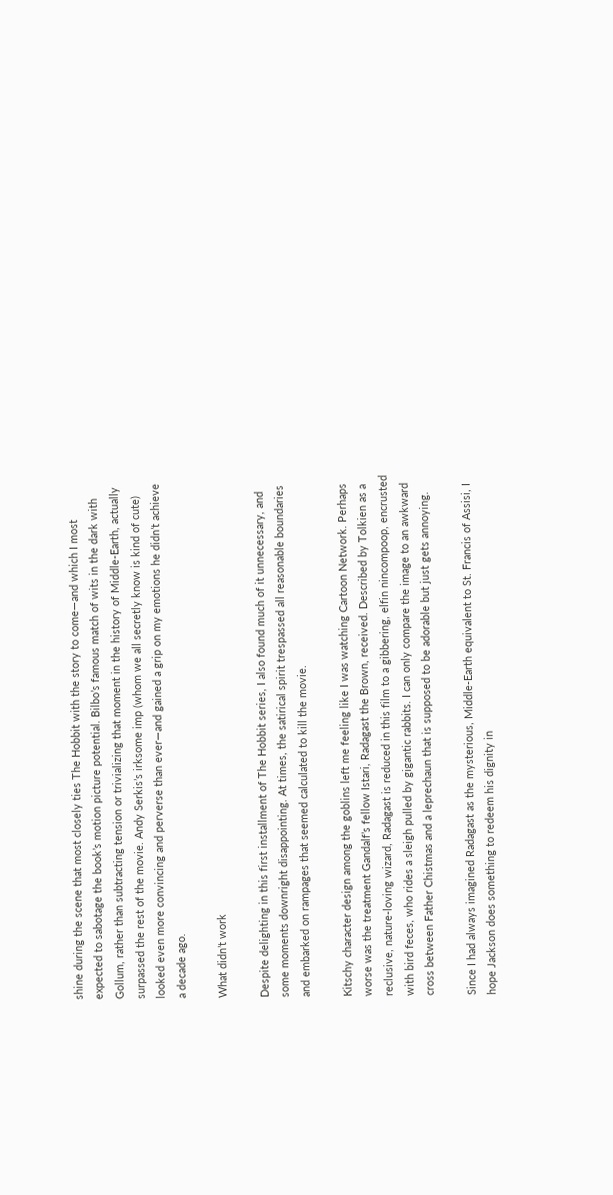shine during the scene that most closely ties The Hobbit with the story to come—and which I most expected to sabotage the book’s motion picture potential. Bilbo’s famous match of wits in the dark with Gollum, rather than subtracting tension or trivializing that moment in the history of Middle-Earth, actually surpassed the rest of the movie. Andy Serkis’s irksome imp (whom we all secretly know is kind of cute) looked even more convincing and perverse than ever—and gained a grip on my emotions he didn’t achieve a decade ago.

What didn’t work

Despite delighting in this first installment of The Hobbit series, I also found much of it unnecessary, and some moments downright disappointing. At times, the satirical spirit trespassed all reasonable boundaries and embarked on rampages that seemed calculated to kill the movie.

Kitschy character design among the goblins left me feeling like I was watching Cartoon Network. Perhaps worse was the treatment Gandalf’s fellow Istari, Radagast the Brown, received. Described by Tolkien as a reclusive, nature-loving wizard, Radagast is reduced in this film to a gibbering, elfin nincompoop, encrusted with bird feces, who rides a sleigh pulled by gigantic rabbits. I can only compare the image to an awkward cross between Father Chistmas and a leprechaun that is supposed to be adorable but just gets annoying.

Since I had always imagined Radagast as the mysterious, Middle-Earth equivalent to St. Francis of Assisi, I hope Jackson does something to redeem his dignity in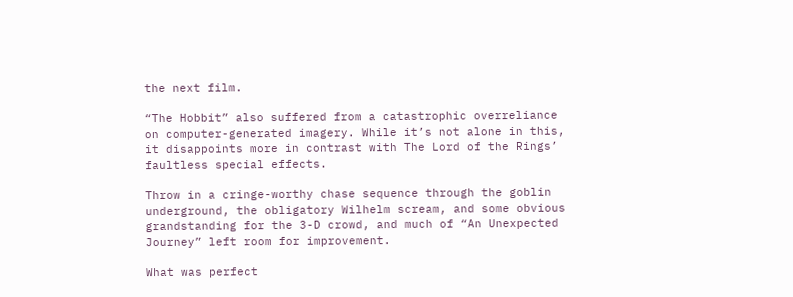the next film.

“The Hobbit” also suffered from a catastrophic overreliance on computer-generated imagery. While it’s not alone in this, it disappoints more in contrast with The Lord of the Rings’ faultless special effects.

Throw in a cringe-worthy chase sequence through the goblin underground, the obligatory Wilhelm scream, and some obvious grandstanding for the 3-D crowd, and much of “An Unexpected Journey” left room for improvement.

What was perfect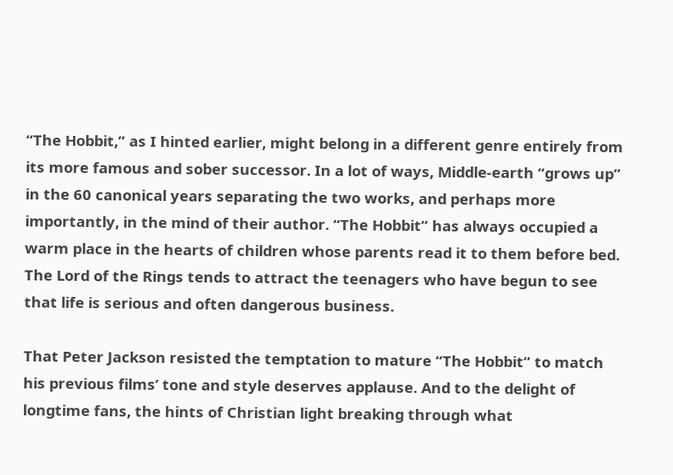“The Hobbit,” as I hinted earlier, might belong in a different genre entirely from its more famous and sober successor. In a lot of ways, Middle-earth “grows up” in the 60 canonical years separating the two works, and perhaps more importantly, in the mind of their author. “The Hobbit” has always occupied a warm place in the hearts of children whose parents read it to them before bed. The Lord of the Rings tends to attract the teenagers who have begun to see that life is serious and often dangerous business.

That Peter Jackson resisted the temptation to mature “The Hobbit” to match his previous films’ tone and style deserves applause. And to the delight of longtime fans, the hints of Christian light breaking through what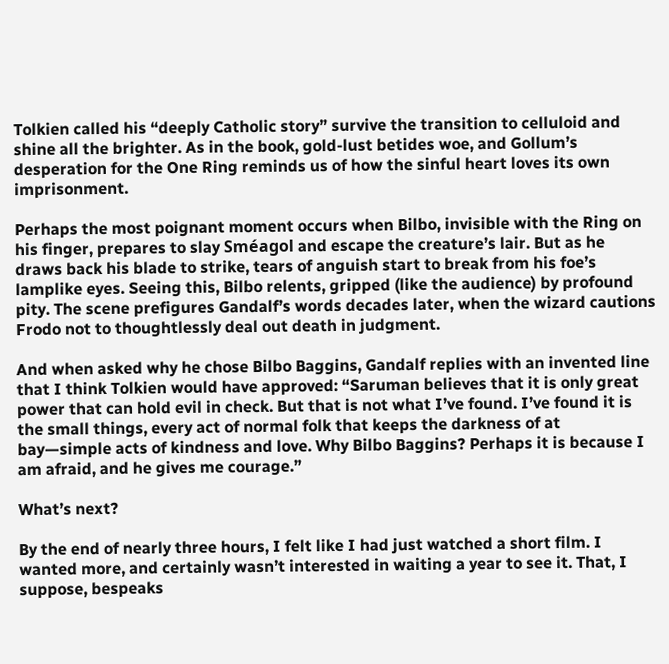Tolkien called his “deeply Catholic story” survive the transition to celluloid and shine all the brighter. As in the book, gold-lust betides woe, and Gollum’s desperation for the One Ring reminds us of how the sinful heart loves its own imprisonment.

Perhaps the most poignant moment occurs when Bilbo, invisible with the Ring on his finger, prepares to slay Sméagol and escape the creature’s lair. But as he draws back his blade to strike, tears of anguish start to break from his foe’s lamplike eyes. Seeing this, Bilbo relents, gripped (like the audience) by profound pity. The scene prefigures Gandalf’s words decades later, when the wizard cautions Frodo not to thoughtlessly deal out death in judgment.

And when asked why he chose Bilbo Baggins, Gandalf replies with an invented line that I think Tolkien would have approved: “Saruman believes that it is only great power that can hold evil in check. But that is not what I’ve found. I’ve found it is the small things, every act of normal folk that keeps the darkness of at bay—simple acts of kindness and love. Why Bilbo Baggins? Perhaps it is because I am afraid, and he gives me courage.”

What’s next?

By the end of nearly three hours, I felt like I had just watched a short film. I wanted more, and certainly wasn’t interested in waiting a year to see it. That, I suppose, bespeaks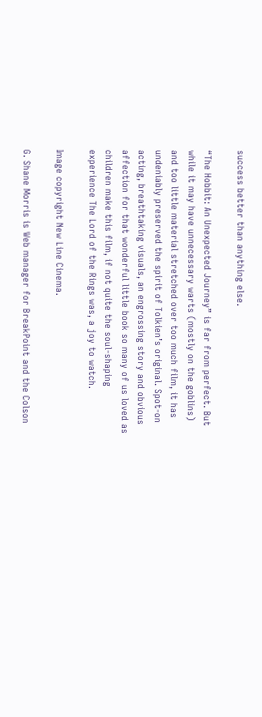success better than anything else.

“The Hobbit: An Unexpected Journey” is far from perfect. But while it may have unnecessary warts (mostly on the goblins) and too little material stretched over too much film, it has undeniably preserved the spirit of Tolkien’s original. Spot-on acting, breathtaking visuals, an engrossing story and obvious affection for that wonderful little book so many of us loved as children make this film, if not quite the soul-shaping experience The Lord of the Rings was, a joy to watch.

Image copyright New Line Cinema.

G. Shane Morris is Web manager for BreakPoint and the Colson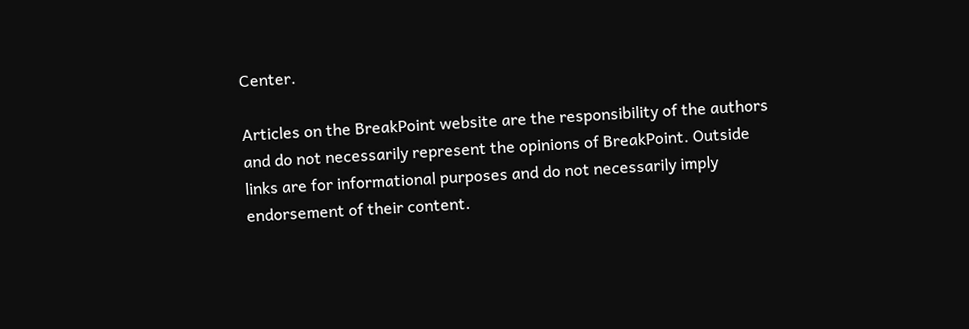Center.

Articles on the BreakPoint website are the responsibility of the authors and do not necessarily represent the opinions of BreakPoint. Outside links are for informational purposes and do not necessarily imply endorsement of their content.